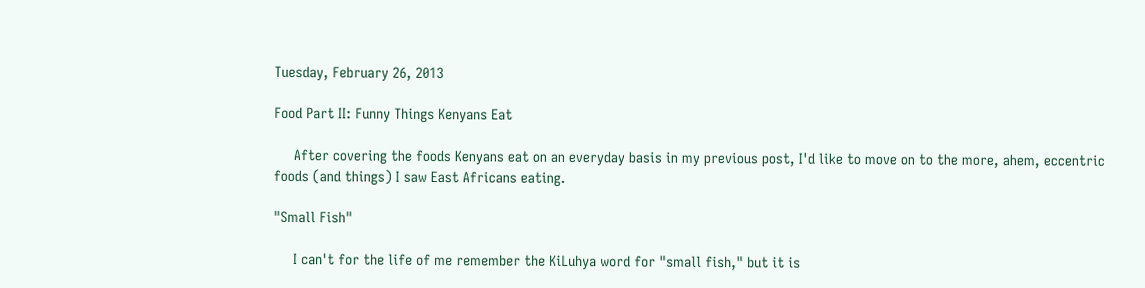Tuesday, February 26, 2013

Food Part II: Funny Things Kenyans Eat

     After covering the foods Kenyans eat on an everyday basis in my previous post, I'd like to move on to the more, ahem, eccentric foods (and things) I saw East Africans eating.

"Small Fish"

     I can't for the life of me remember the KiLuhya word for "small fish," but it is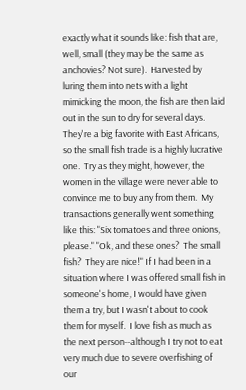exactly what it sounds like: fish that are, well, small (they may be the same as anchovies? Not sure).  Harvested by luring them into nets with a light mimicking the moon, the fish are then laid out in the sun to dry for several days.  They're a big favorite with East Africans, so the small fish trade is a highly lucrative one.  Try as they might, however, the women in the village were never able to convince me to buy any from them.  My transactions generally went something like this: "Six tomatoes and three onions, please." "Ok, and these ones?  The small fish?  They are nice!" If I had been in a situation where I was offered small fish in someone's home, I would have given them a try, but I wasn't about to cook them for myself.  I love fish as much as the next person--although I try not to eat very much due to severe overfishing of our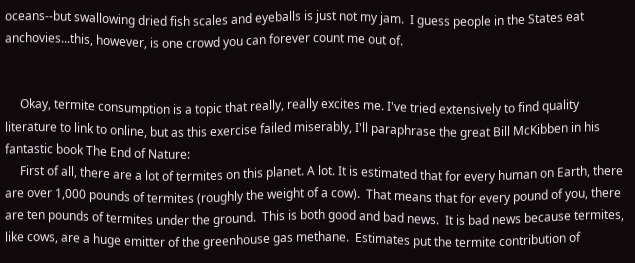oceans--but swallowing dried fish scales and eyeballs is just not my jam.  I guess people in the States eat anchovies...this, however, is one crowd you can forever count me out of.


     Okay, termite consumption is a topic that really, really excites me. I've tried extensively to find quality literature to link to online, but as this exercise failed miserably, I'll paraphrase the great Bill McKibben in his fantastic book The End of Nature:
     First of all, there are a lot of termites on this planet. A lot. It is estimated that for every human on Earth, there are over 1,000 pounds of termites (roughly the weight of a cow).  That means that for every pound of you, there are ten pounds of termites under the ground.  This is both good and bad news.  It is bad news because termites, like cows, are a huge emitter of the greenhouse gas methane.  Estimates put the termite contribution of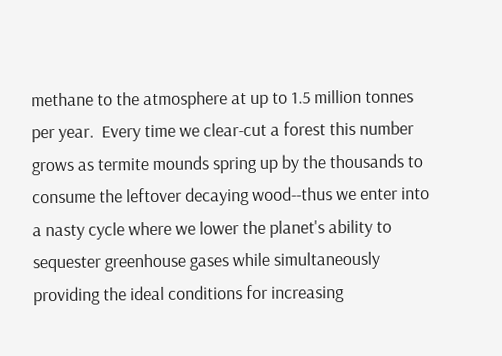methane to the atmosphere at up to 1.5 million tonnes per year.  Every time we clear-cut a forest this number grows as termite mounds spring up by the thousands to consume the leftover decaying wood--thus we enter into a nasty cycle where we lower the planet's ability to sequester greenhouse gases while simultaneously providing the ideal conditions for increasing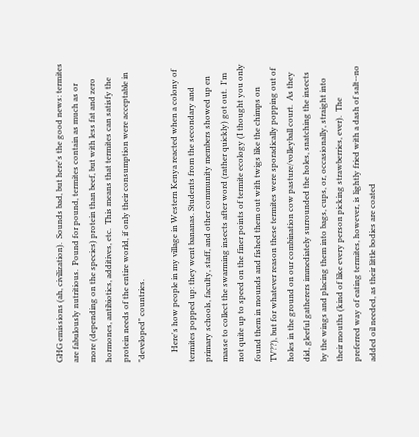GHG emissions (ah, civilization).  Sounds bad, but here's the good news: termites are fabulously nutritious.  Pound for pound, termites contain as much as or more (depending on the species) protein than beef, but with less fat and zero hormones, antibiotics, additives, etc.  This means that termites can satisfy the protein needs of the entire world, if only their consumption were acceptable in "developed" countries.

     Here's how people in my village in Western Kenya reacted when a colony of termites popped up: they went bananas. Students from the secondary and primary schools, faculty, staff, and other community members showed up en masse to collect the swarming insects after word (rather quickly) got out.  I'm not quite up to speed on the finer points of termite ecology (I thought you only found them in mounds and fished them out with twigs like the chimps on TV??), but for whatever reason these termites were sporadically popping out of holes in the ground on our combination cow pasture/volleyball court.  As they did, gleeful gatherers immediately surrounded the holes, snatching the insects by the wings and placing them into bags, cups, or, occasionally, straight into their mouths (kind of like every person picking strawberries, ever).  The preferred way of eating termites, however, is lightly fried with a dash of salt--no added oil needed, as their little bodies are coated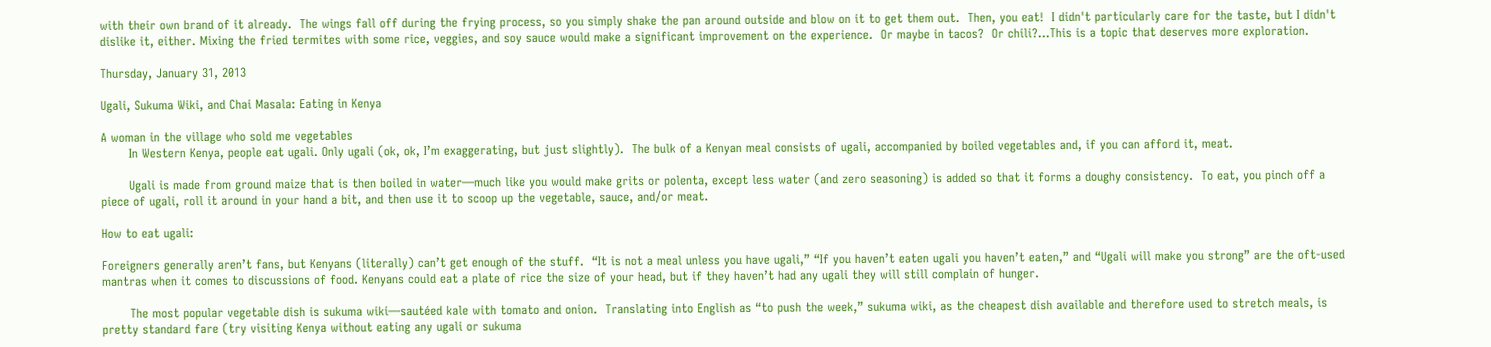with their own brand of it already.  The wings fall off during the frying process, so you simply shake the pan around outside and blow on it to get them out.  Then, you eat!  I didn't particularly care for the taste, but I didn't dislike it, either. Mixing the fried termites with some rice, veggies, and soy sauce would make a significant improvement on the experience.  Or maybe in tacos?  Or chili?...This is a topic that deserves more exploration.

Thursday, January 31, 2013

Ugali, Sukuma Wiki, and Chai Masala: Eating in Kenya

A woman in the village who sold me vegetables
       In Western Kenya, people eat ugali. Only ugali (ok, ok, I’m exaggerating, but just slightly).  The bulk of a Kenyan meal consists of ugali, accompanied by boiled vegetables and, if you can afford it, meat.

       Ugali is made from ground maize that is then boiled in water—much like you would make grits or polenta, except less water (and zero seasoning) is added so that it forms a doughy consistency.  To eat, you pinch off a piece of ugali, roll it around in your hand a bit, and then use it to scoop up the vegetable, sauce, and/or meat.

How to eat ugali:

Foreigners generally aren’t fans, but Kenyans (literally) can’t get enough of the stuff.  “It is not a meal unless you have ugali,” “If you haven’t eaten ugali you haven’t eaten,” and “Ugali will make you strong” are the oft-used mantras when it comes to discussions of food. Kenyans could eat a plate of rice the size of your head, but if they haven’t had any ugali they will still complain of hunger.

       The most popular vegetable dish is sukuma wiki—sautéed kale with tomato and onion.  Translating into English as “to push the week,” sukuma wiki, as the cheapest dish available and therefore used to stretch meals, is pretty standard fare (try visiting Kenya without eating any ugali or sukuma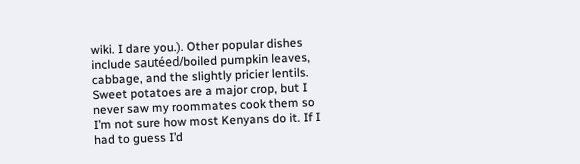wiki. I dare you.). Other popular dishes include sautéed/boiled pumpkin leaves, cabbage, and the slightly pricier lentils.  Sweet potatoes are a major crop, but I never saw my roommates cook them so I’m not sure how most Kenyans do it. If I had to guess I’d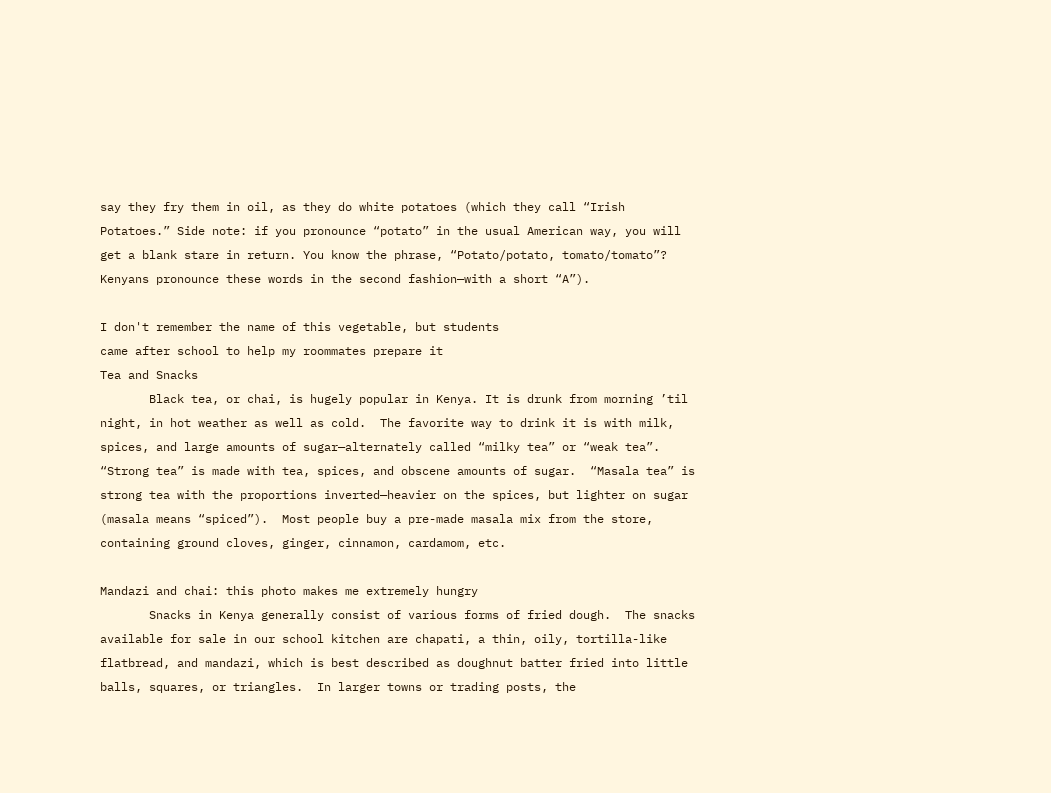say they fry them in oil, as they do white potatoes (which they call “Irish Potatoes.” Side note: if you pronounce “potato” in the usual American way, you will get a blank stare in return. You know the phrase, “Potato/potato, tomato/tomato”? Kenyans pronounce these words in the second fashion—with a short “A”).

I don't remember the name of this vegetable, but students
came after school to help my roommates prepare it
Tea and Snacks
       Black tea, or chai, is hugely popular in Kenya. It is drunk from morning ’til night, in hot weather as well as cold.  The favorite way to drink it is with milk, spices, and large amounts of sugar—alternately called “milky tea” or “weak tea”.  “Strong tea” is made with tea, spices, and obscene amounts of sugar.  “Masala tea” is strong tea with the proportions inverted—heavier on the spices, but lighter on sugar (masala means “spiced”).  Most people buy a pre-made masala mix from the store, containing ground cloves, ginger, cinnamon, cardamom, etc.

Mandazi and chai: this photo makes me extremely hungry
       Snacks in Kenya generally consist of various forms of fried dough.  The snacks available for sale in our school kitchen are chapati, a thin, oily, tortilla-like flatbread, and mandazi, which is best described as doughnut batter fried into little balls, squares, or triangles.  In larger towns or trading posts, the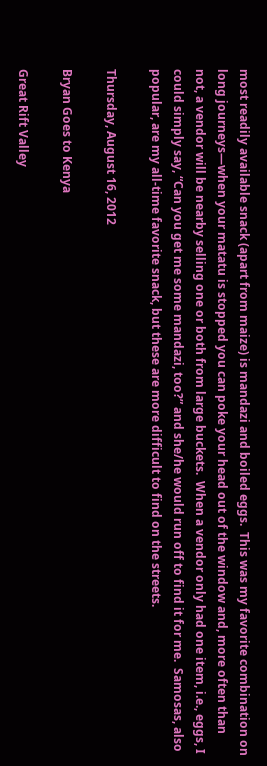most readily available snack (apart from maize) is mandazi and boiled eggs.  This was my favorite combination on long journeys—when your matatu is stopped you can poke your head out of the window and, more often than not, a vendor will be nearby selling one or both from large buckets.  When a vendor only had one item, i.e., eggs, I could simply say, “Can you get me some mandazi, too?” and she/he would run off to find it for me.  Samosas, also popular, are my all-time favorite snack, but these are more difficult to find on the streets.

Thursday, August 16, 2012

Bryan Goes to Kenya

Great Rift Valley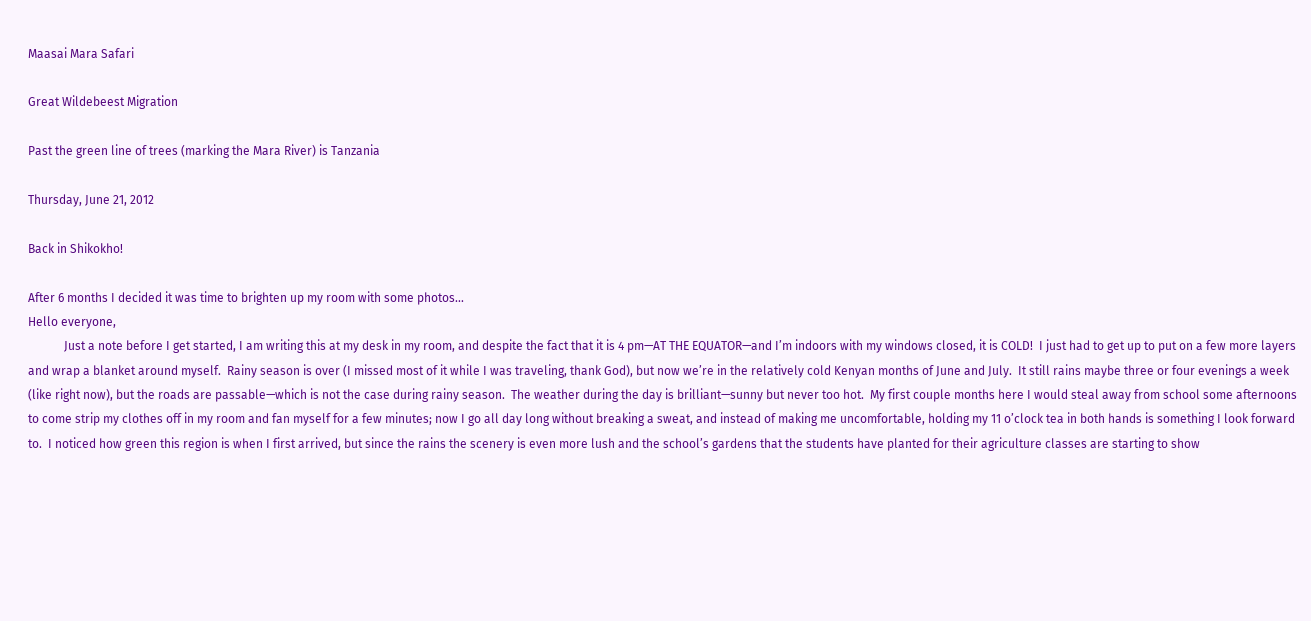Maasai Mara Safari

Great Wildebeest Migration

Past the green line of trees (marking the Mara River) is Tanzania

Thursday, June 21, 2012

Back in Shikokho!

After 6 months I decided it was time to brighten up my room with some photos...
Hello everyone,
            Just a note before I get started, I am writing this at my desk in my room, and despite the fact that it is 4 pm—AT THE EQUATOR—and I’m indoors with my windows closed, it is COLD!  I just had to get up to put on a few more layers and wrap a blanket around myself.  Rainy season is over (I missed most of it while I was traveling, thank God), but now we’re in the relatively cold Kenyan months of June and July.  It still rains maybe three or four evenings a week (like right now), but the roads are passable—which is not the case during rainy season.  The weather during the day is brilliant—sunny but never too hot.  My first couple months here I would steal away from school some afternoons to come strip my clothes off in my room and fan myself for a few minutes; now I go all day long without breaking a sweat, and instead of making me uncomfortable, holding my 11 o’clock tea in both hands is something I look forward to.  I noticed how green this region is when I first arrived, but since the rains the scenery is even more lush and the school’s gardens that the students have planted for their agriculture classes are starting to show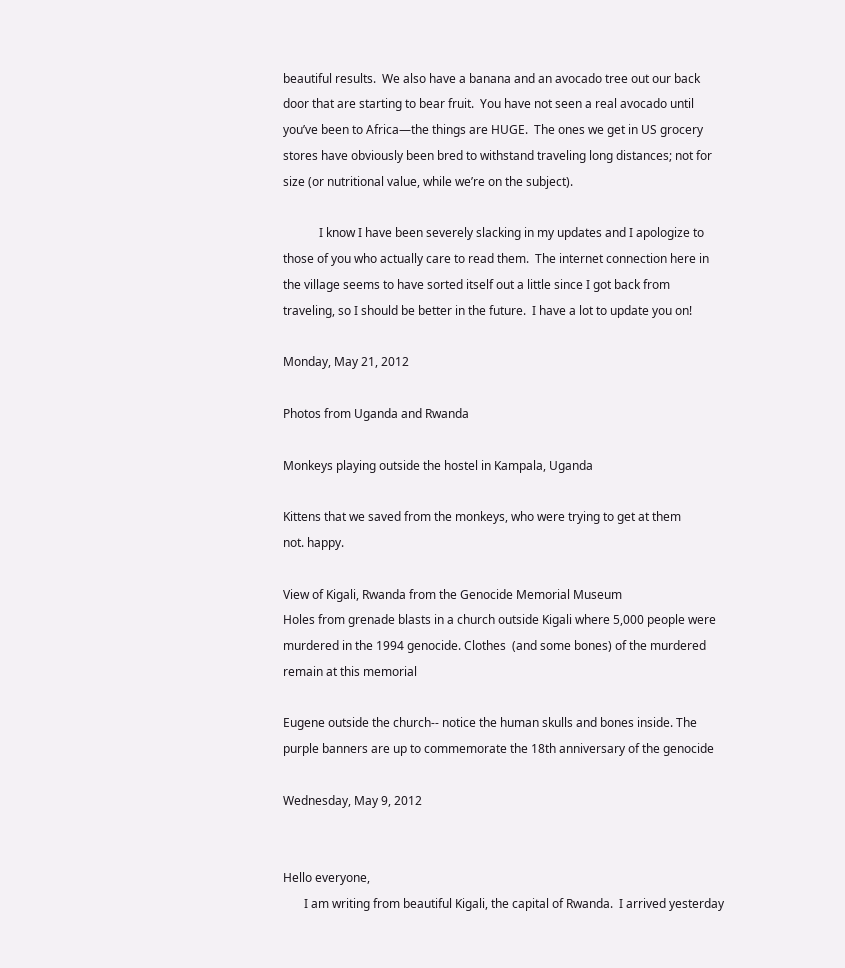beautiful results.  We also have a banana and an avocado tree out our back door that are starting to bear fruit.  You have not seen a real avocado until you’ve been to Africa—the things are HUGE.  The ones we get in US grocery stores have obviously been bred to withstand traveling long distances; not for size (or nutritional value, while we’re on the subject).

            I know I have been severely slacking in my updates and I apologize to those of you who actually care to read them.  The internet connection here in the village seems to have sorted itself out a little since I got back from traveling, so I should be better in the future.  I have a lot to update you on!

Monday, May 21, 2012

Photos from Uganda and Rwanda

Monkeys playing outside the hostel in Kampala, Uganda

Kittens that we saved from the monkeys, who were trying to get at them
not. happy.

View of Kigali, Rwanda from the Genocide Memorial Museum
Holes from grenade blasts in a church outside Kigali where 5,000 people were murdered in the 1994 genocide. Clothes  (and some bones) of the murdered remain at this memorial

Eugene outside the church-- notice the human skulls and bones inside. The purple banners are up to commemorate the 18th anniversary of the genocide

Wednesday, May 9, 2012


Hello everyone,
       I am writing from beautiful Kigali, the capital of Rwanda.  I arrived yesterday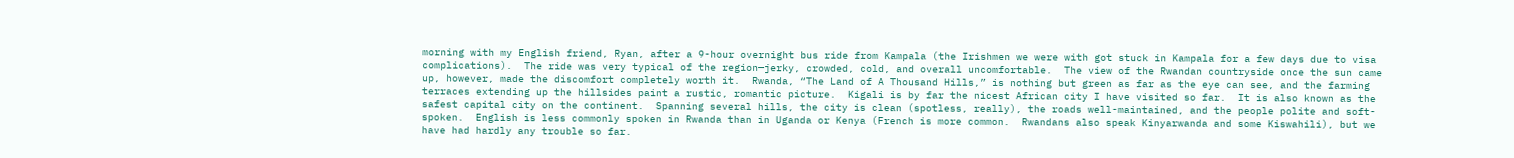morning with my English friend, Ryan, after a 9-hour overnight bus ride from Kampala (the Irishmen we were with got stuck in Kampala for a few days due to visa complications).  The ride was very typical of the region—jerky, crowded, cold, and overall uncomfortable.  The view of the Rwandan countryside once the sun came up, however, made the discomfort completely worth it.  Rwanda, “The Land of A Thousand Hills,” is nothing but green as far as the eye can see, and the farming terraces extending up the hillsides paint a rustic, romantic picture.  Kigali is by far the nicest African city I have visited so far.  It is also known as the safest capital city on the continent.  Spanning several hills, the city is clean (spotless, really), the roads well-maintained, and the people polite and soft-spoken.  English is less commonly spoken in Rwanda than in Uganda or Kenya (French is more common.  Rwandans also speak Kinyarwanda and some Kiswahili), but we have had hardly any trouble so far.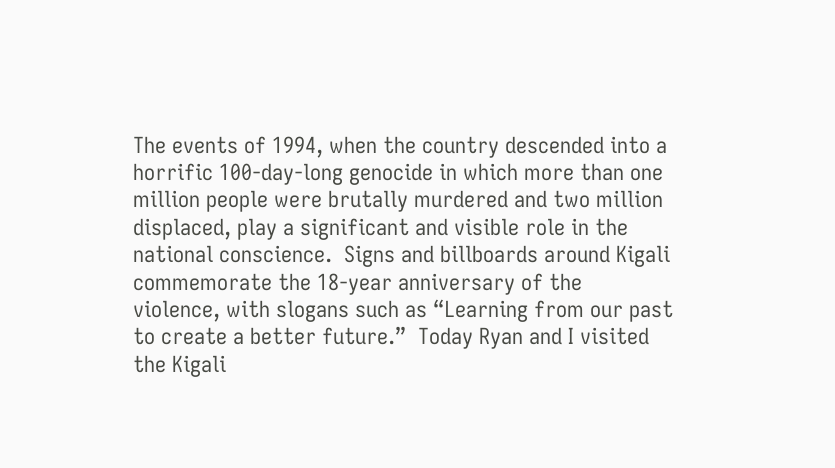The events of 1994, when the country descended into a horrific 100-day-long genocide in which more than one million people were brutally murdered and two million displaced, play a significant and visible role in the national conscience.  Signs and billboards around Kigali commemorate the 18-year anniversary of the violence, with slogans such as “Learning from our past to create a better future.”  Today Ryan and I visited the Kigali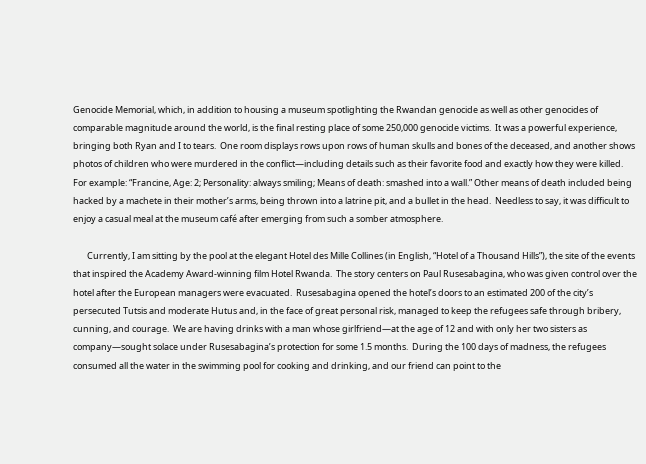Genocide Memorial, which, in addition to housing a museum spotlighting the Rwandan genocide as well as other genocides of comparable magnitude around the world, is the final resting place of some 250,000 genocide victims.  It was a powerful experience, bringing both Ryan and I to tears.  One room displays rows upon rows of human skulls and bones of the deceased, and another shows photos of children who were murdered in the conflict—including details such as their favorite food and exactly how they were killed.  For example: “Francine, Age: 2; Personality: always smiling; Means of death: smashed into a wall.” Other means of death included being hacked by a machete in their mother’s arms, being thrown into a latrine pit, and a bullet in the head.  Needless to say, it was difficult to enjoy a casual meal at the museum café after emerging from such a somber atmosphere.

       Currently, I am sitting by the pool at the elegant Hotel des Mille Collines (in English, “Hotel of a Thousand Hills”), the site of the events that inspired the Academy Award-winning film Hotel Rwanda.  The story centers on Paul Rusesabagina, who was given control over the hotel after the European managers were evacuated.  Rusesabagina opened the hotel’s doors to an estimated 200 of the city’s persecuted Tutsis and moderate Hutus and, in the face of great personal risk, managed to keep the refugees safe through bribery, cunning, and courage.  We are having drinks with a man whose girlfriend—at the age of 12 and with only her two sisters as company—sought solace under Rusesabagina’s protection for some 1.5 months.  During the 100 days of madness, the refugees consumed all the water in the swimming pool for cooking and drinking, and our friend can point to the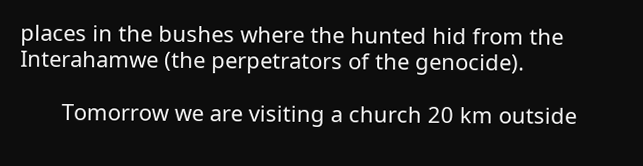places in the bushes where the hunted hid from the Interahamwe (the perpetrators of the genocide).

       Tomorrow we are visiting a church 20 km outside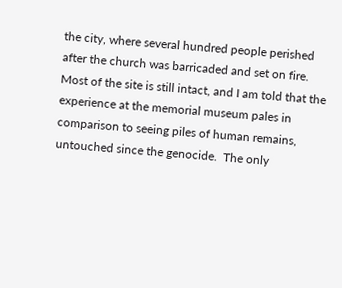the city, where several hundred people perished after the church was barricaded and set on fire.  Most of the site is still intact, and I am told that the experience at the memorial museum pales in comparison to seeing piles of human remains, untouched since the genocide.  The only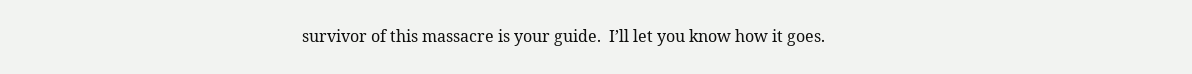survivor of this massacre is your guide.  I’ll let you know how it goes.